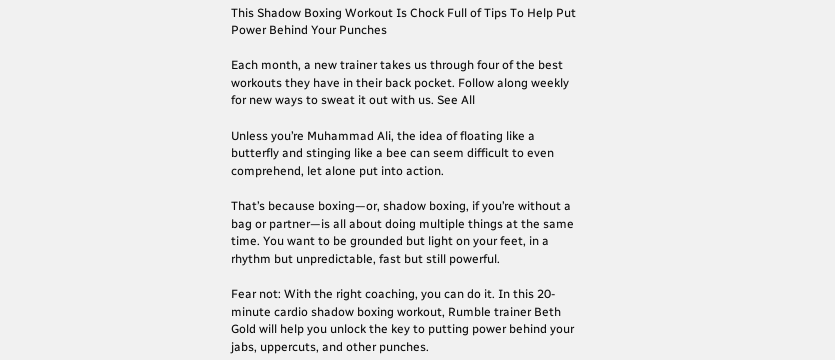This Shadow Boxing Workout Is Chock Full of Tips To Help Put Power Behind Your Punches

Each month, a new trainer takes us through four of the best workouts they have in their back pocket. Follow along weekly for new ways to sweat it out with us. See All

Unless you’re Muhammad Ali, the idea of floating like a butterfly and stinging like a bee can seem difficult to even comprehend, let alone put into action.

That’s because boxing—or, shadow boxing, if you’re without a bag or partner—is all about doing multiple things at the same time. You want to be grounded but light on your feet, in a rhythm but unpredictable, fast but still powerful.

Fear not: With the right coaching, you can do it. In this 20-minute cardio shadow boxing workout, Rumble trainer Beth Gold will help you unlock the key to putting power behind your jabs, uppercuts, and other punches.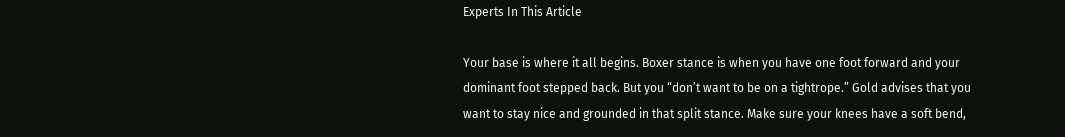Experts In This Article

Your base is where it all begins. Boxer stance is when you have one foot forward and your dominant foot stepped back. But you “don’t want to be on a tightrope.” Gold advises that you want to stay nice and grounded in that split stance. Make sure your knees have a soft bend,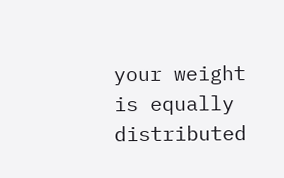your weight is equally distributed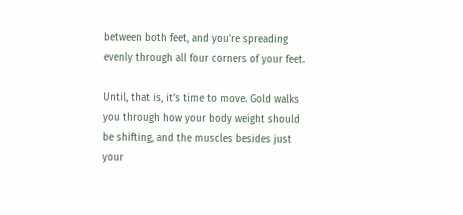between both feet, and you’re spreading evenly through all four corners of your feet.

Until, that is, it’s time to move. Gold walks you through how your body weight should be shifting, and the muscles besides just your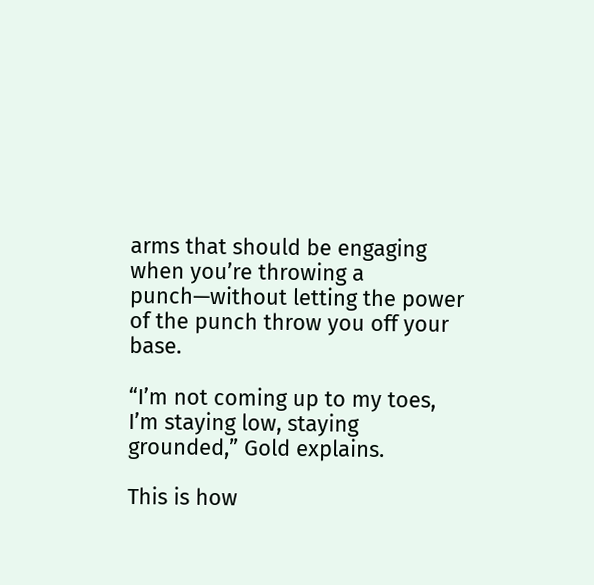arms that should be engaging when you’re throwing a punch—without letting the power of the punch throw you off your base.

“I’m not coming up to my toes, I’m staying low, staying grounded,” Gold explains.

This is how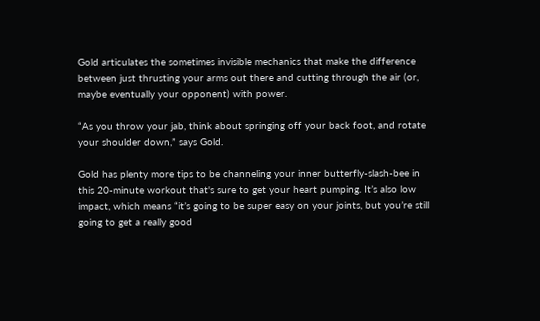Gold articulates the sometimes invisible mechanics that make the difference between just thrusting your arms out there and cutting through the air (or, maybe eventually your opponent) with power.

“As you throw your jab, think about springing off your back foot, and rotate your shoulder down,” says Gold.

Gold has plenty more tips to be channeling your inner butterfly-slash-bee in this 20-minute workout that's sure to get your heart pumping. It’s also low impact, which means “it’s going to be super easy on your joints, but you’re still going to get a really good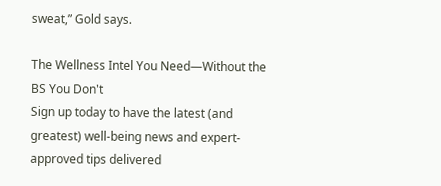sweat,” Gold says.

The Wellness Intel You Need—Without the BS You Don't
Sign up today to have the latest (and greatest) well-being news and expert-approved tips delivered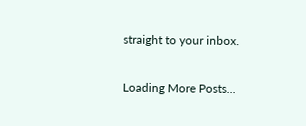straight to your inbox.

Loading More Posts...